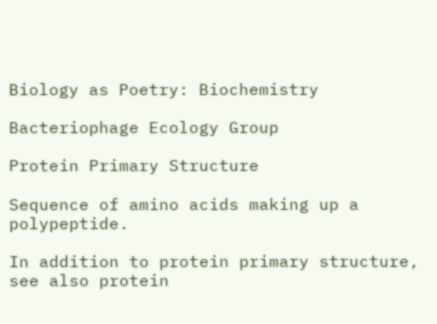Biology as Poetry: Biochemistry

Bacteriophage Ecology Group

Protein Primary Structure

Sequence of amino acids making up a polypeptide.

In addition to protein primary structure, see also protein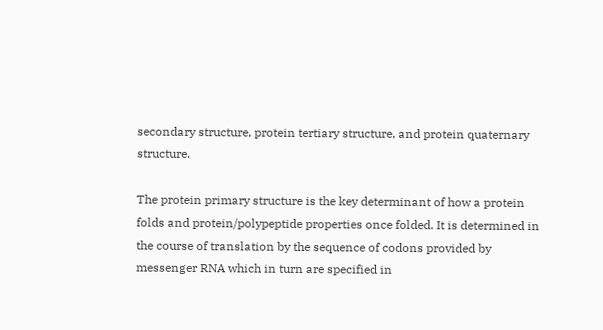secondary structure, protein tertiary structure, and protein quaternary structure.

The protein primary structure is the key determinant of how a protein folds and protein/polypeptide properties once folded. It is determined in the course of translation by the sequence of codons provided by messenger RNA which in turn are specified in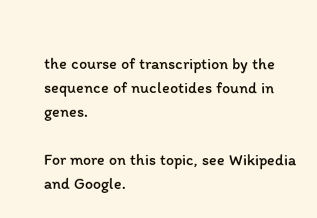the course of transcription by the sequence of nucleotides found in genes.

For more on this topic, see Wikipedia  and Google.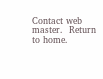Contact web master.  Return to home.